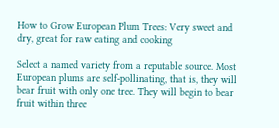How to Grow European Plum Trees: Very sweet and dry, great for raw eating and cooking

Select a named variety from a reputable source. Most European plums are self-pollinating, that is, they will bear fruit with only one tree. They will begin to bear fruit within three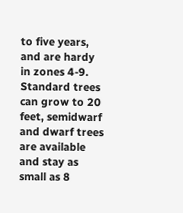to five years, and are hardy in zones 4-9. Standard trees can grow to 20 feet, semidwarf and dwarf trees are available and stay as small as 8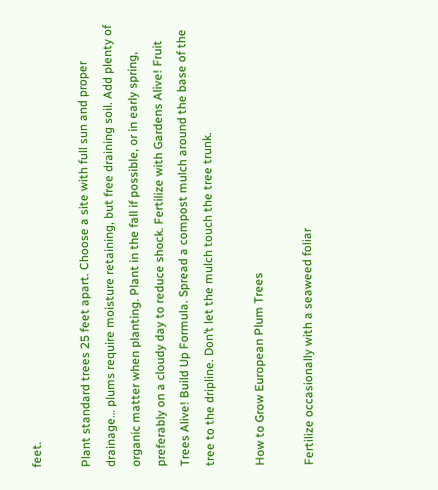feet.

Plant standard trees 25 feet apart. Choose a site with full sun and proper drainage… plums require moisture retaining, but free draining soil. Add plenty of organic matter when planting. Plant in the fall if possible, or in early spring, preferably on a cloudy day to reduce shock. Fertilize with Gardens Alive! Fruit Trees Alive! Build Up Formula. Spread a compost mulch around the base of the tree to the dripline. Don’t let the mulch touch the tree trunk.

How to Grow European Plum Trees

Fertilize occasionally with a seaweed foliar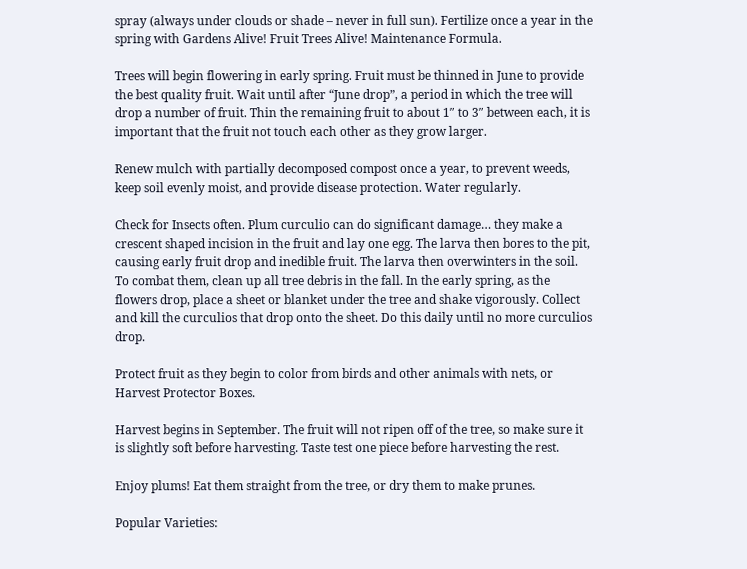spray (always under clouds or shade – never in full sun). Fertilize once a year in the spring with Gardens Alive! Fruit Trees Alive! Maintenance Formula.

Trees will begin flowering in early spring. Fruit must be thinned in June to provide the best quality fruit. Wait until after “June drop”, a period in which the tree will drop a number of fruit. Thin the remaining fruit to about 1″ to 3″ between each, it is important that the fruit not touch each other as they grow larger.

Renew mulch with partially decomposed compost once a year, to prevent weeds, keep soil evenly moist, and provide disease protection. Water regularly.

Check for Insects often. Plum curculio can do significant damage… they make a crescent shaped incision in the fruit and lay one egg. The larva then bores to the pit, causing early fruit drop and inedible fruit. The larva then overwinters in the soil. To combat them, clean up all tree debris in the fall. In the early spring, as the flowers drop, place a sheet or blanket under the tree and shake vigorously. Collect and kill the curculios that drop onto the sheet. Do this daily until no more curculios drop.

Protect fruit as they begin to color from birds and other animals with nets, or Harvest Protector Boxes.

Harvest begins in September. The fruit will not ripen off of the tree, so make sure it is slightly soft before harvesting. Taste test one piece before harvesting the rest.

Enjoy plums! Eat them straight from the tree, or dry them to make prunes.

Popular Varieties: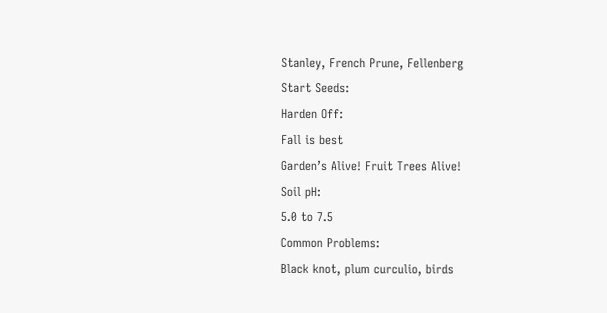Stanley, French Prune, Fellenberg
Start Seeds:
Harden Off:
Fall is best
Garden’s Alive! Fruit Trees Alive!
Soil pH:
5.0 to 7.5
Common Problems:
Black knot, plum curculio, birds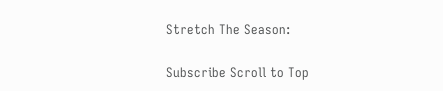Stretch The Season:

Subscribe Scroll to Top